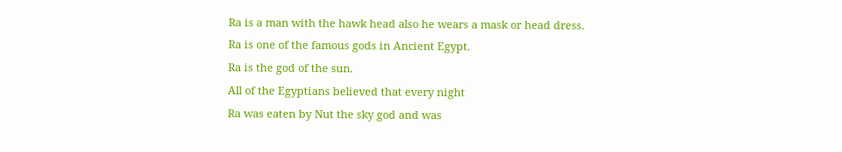Ra is a man with the hawk head also he wears a mask or head dress.
Ra is one of the famous gods in Ancient Egypt.
Ra is the god of the sun.
All of the Egyptians believed that every night
Ra was eaten by Nut the sky god and was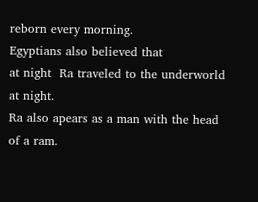reborn every morning.
Egyptians also believed that
at night  Ra traveled to the underworld at night.
Ra also apears as a man with the head of a ram.